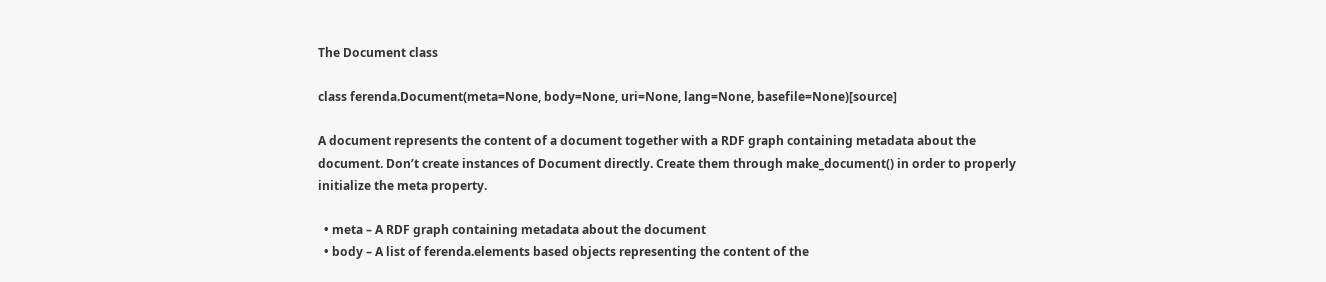The Document class

class ferenda.Document(meta=None, body=None, uri=None, lang=None, basefile=None)[source]

A document represents the content of a document together with a RDF graph containing metadata about the document. Don’t create instances of Document directly. Create them through make_document() in order to properly initialize the meta property.

  • meta – A RDF graph containing metadata about the document
  • body – A list of ferenda.elements based objects representing the content of the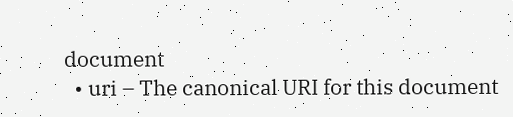document
  • uri – The canonical URI for this document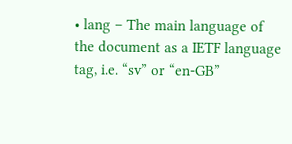• lang – The main language of the document as a IETF language tag, i.e. “sv” or “en-GB”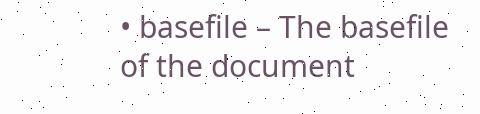• basefile – The basefile of the document